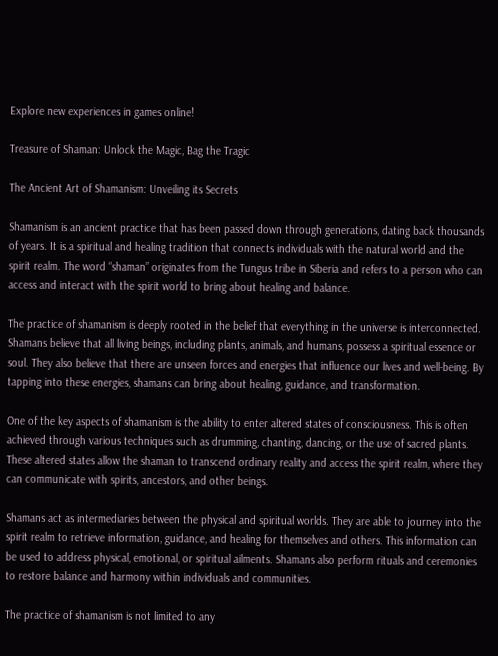Explore new experiences in games online!

Treasure of Shaman: Unlock the Magic, Bag the Tragic

The Ancient Art of Shamanism: Unveiling its Secrets

Shamanism is an ancient practice that has been passed down through generations, dating back thousands of years. It is a spiritual and healing tradition that connects individuals with the natural world and the spirit realm. The word “shaman” originates from the Tungus tribe in Siberia and refers to a person who can access and interact with the spirit world to bring about healing and balance.

The practice of shamanism is deeply rooted in the belief that everything in the universe is interconnected. Shamans believe that all living beings, including plants, animals, and humans, possess a spiritual essence or soul. They also believe that there are unseen forces and energies that influence our lives and well-being. By tapping into these energies, shamans can bring about healing, guidance, and transformation.

One of the key aspects of shamanism is the ability to enter altered states of consciousness. This is often achieved through various techniques such as drumming, chanting, dancing, or the use of sacred plants. These altered states allow the shaman to transcend ordinary reality and access the spirit realm, where they can communicate with spirits, ancestors, and other beings.

Shamans act as intermediaries between the physical and spiritual worlds. They are able to journey into the spirit realm to retrieve information, guidance, and healing for themselves and others. This information can be used to address physical, emotional, or spiritual ailments. Shamans also perform rituals and ceremonies to restore balance and harmony within individuals and communities.

The practice of shamanism is not limited to any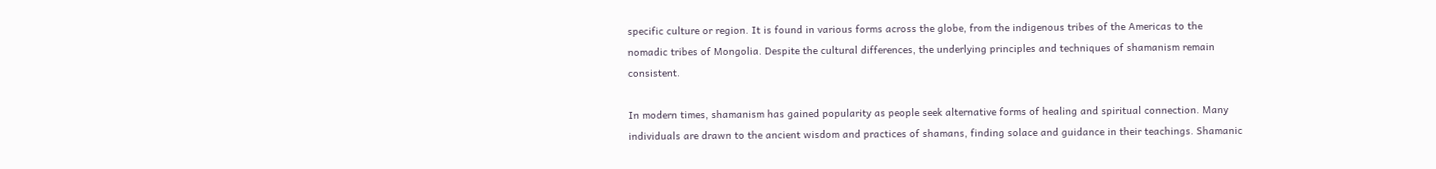specific culture or region. It is found in various forms across the globe, from the indigenous tribes of the Americas to the nomadic tribes of Mongolia. Despite the cultural differences, the underlying principles and techniques of shamanism remain consistent.

In modern times, shamanism has gained popularity as people seek alternative forms of healing and spiritual connection. Many individuals are drawn to the ancient wisdom and practices of shamans, finding solace and guidance in their teachings. Shamanic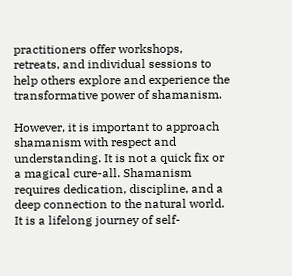practitioners offer workshops, retreats, and individual sessions to help others explore and experience the transformative power of shamanism.

However, it is important to approach shamanism with respect and understanding. It is not a quick fix or a magical cure-all. Shamanism requires dedication, discipline, and a deep connection to the natural world. It is a lifelong journey of self-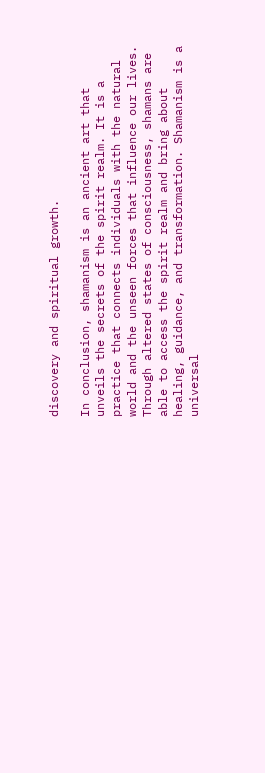discovery and spiritual growth.

In conclusion, shamanism is an ancient art that unveils the secrets of the spirit realm. It is a practice that connects individuals with the natural world and the unseen forces that influence our lives. Through altered states of consciousness, shamans are able to access the spirit realm and bring about healing, guidance, and transformation. Shamanism is a universal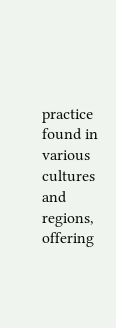practice found in various cultures and regions, offering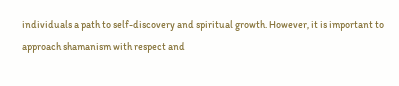individuals a path to self-discovery and spiritual growth. However, it is important to approach shamanism with respect and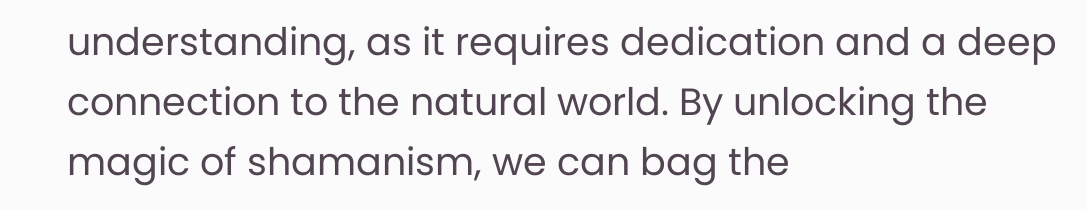understanding, as it requires dedication and a deep connection to the natural world. By unlocking the magic of shamanism, we can bag the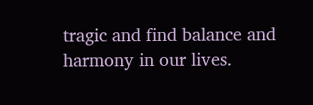tragic and find balance and harmony in our lives.